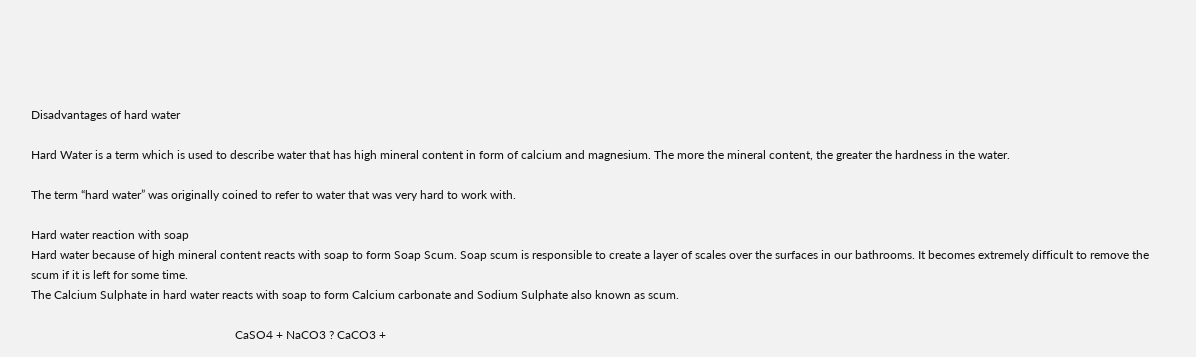Disadvantages of hard water

Hard Water is a term which is used to describe water that has high mineral content in form of calcium and magnesium. The more the mineral content, the greater the hardness in the water.

The term “hard water” was originally coined to refer to water that was very hard to work with.

Hard water reaction with soap
Hard water because of high mineral content reacts with soap to form Soap Scum. Soap scum is responsible to create a layer of scales over the surfaces in our bathrooms. It becomes extremely difficult to remove the scum if it is left for some time.
The Calcium Sulphate in hard water reacts with soap to form Calcium carbonate and Sodium Sulphate also known as scum.

                                                                    CaSO4 + NaCO3 ? CaCO3 +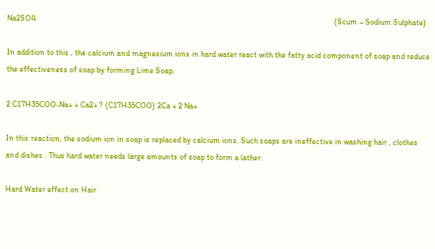Na2SO4                                                                                                                                                     (Scum – Sodium Sulphate)

In addition to this , the calcium and magnesium ions in hard water react with the fatty acid component of soap and reduce the effectiveness of soap by forming Lime Soap.

2 C17H35COO-Na+ + Ca2+ ? (C17H35COO) 2Ca + 2 Na+

In this reaction, the sodium ion in soap is replaced by calcium ions. Such soaps are ineffective in washing hair , clothes and dishes . Thus hard water needs large amounts of soap to form a lather.

Hard Water effect on Hair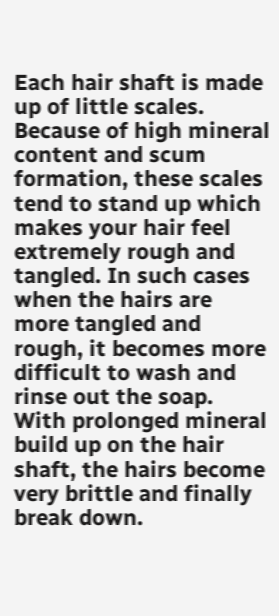Each hair shaft is made up of little scales. Because of high mineral content and scum formation, these scales tend to stand up which makes your hair feel extremely rough and tangled. In such cases when the hairs are more tangled and rough, it becomes more difficult to wash and rinse out the soap. With prolonged mineral build up on the hair shaft, the hairs become very brittle and finally break down.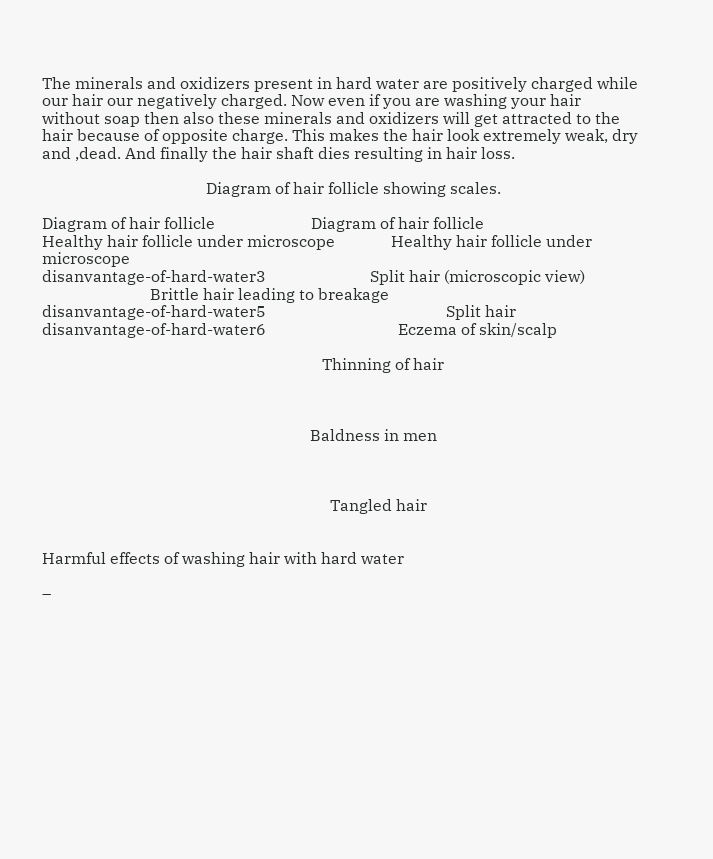The minerals and oxidizers present in hard water are positively charged while our hair our negatively charged. Now even if you are washing your hair without soap then also these minerals and oxidizers will get attracted to the hair because of opposite charge. This makes the hair look extremely weak, dry and ,dead. And finally the hair shaft dies resulting in hair loss.

                                         Diagram of hair follicle showing scales.

Diagram of hair follicle                        Diagram of hair follicle
Healthy hair follicle under microscope              Healthy hair follicle under microscope
disanvantage-of-hard-water3                          Split hair (microscopic view)
                           Brittle hair leading to breakage
disanvantage-of-hard-water5                                             Split hair
disanvantage-of-hard-water6                                 Eczema of skin/scalp

                                                                      Thinning of hair



                                                                   Baldness in men



                                                                        Tangled hair


Harmful effects of washing hair with hard water

–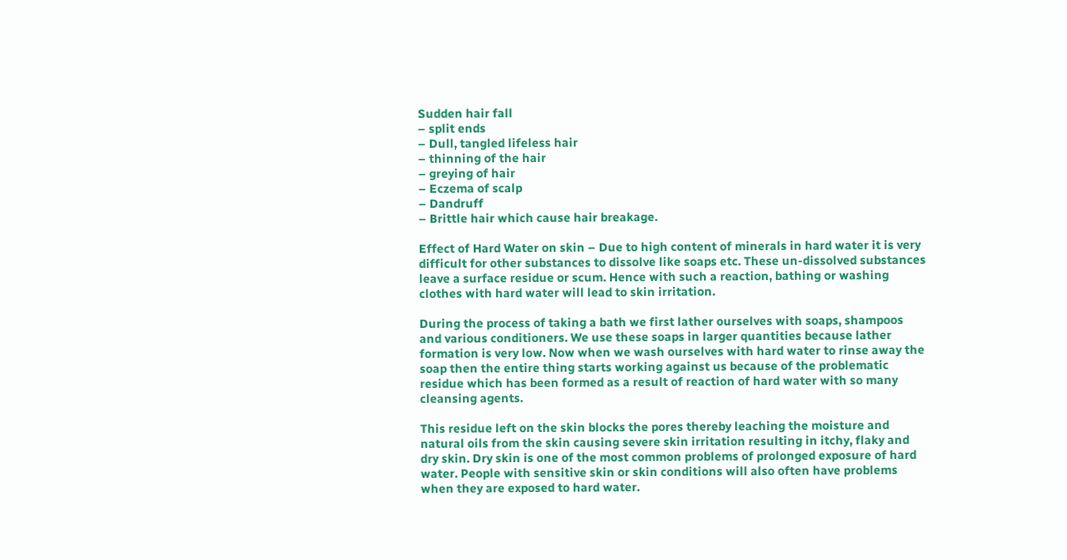Sudden hair fall
– split ends
– Dull, tangled lifeless hair
– thinning of the hair
– greying of hair
– Eczema of scalp
– Dandruff
– Brittle hair which cause hair breakage.

Effect of Hard Water on skin – Due to high content of minerals in hard water it is very difficult for other substances to dissolve like soaps etc. These un-dissolved substances leave a surface residue or scum. Hence with such a reaction, bathing or washing clothes with hard water will lead to skin irritation.

During the process of taking a bath we first lather ourselves with soaps, shampoos and various conditioners. We use these soaps in larger quantities because lather formation is very low. Now when we wash ourselves with hard water to rinse away the soap then the entire thing starts working against us because of the problematic residue which has been formed as a result of reaction of hard water with so many cleansing agents.

This residue left on the skin blocks the pores thereby leaching the moisture and natural oils from the skin causing severe skin irritation resulting in itchy, flaky and dry skin. Dry skin is one of the most common problems of prolonged exposure of hard water. People with sensitive skin or skin conditions will also often have problems when they are exposed to hard water.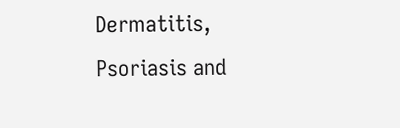Dermatitis, Psoriasis and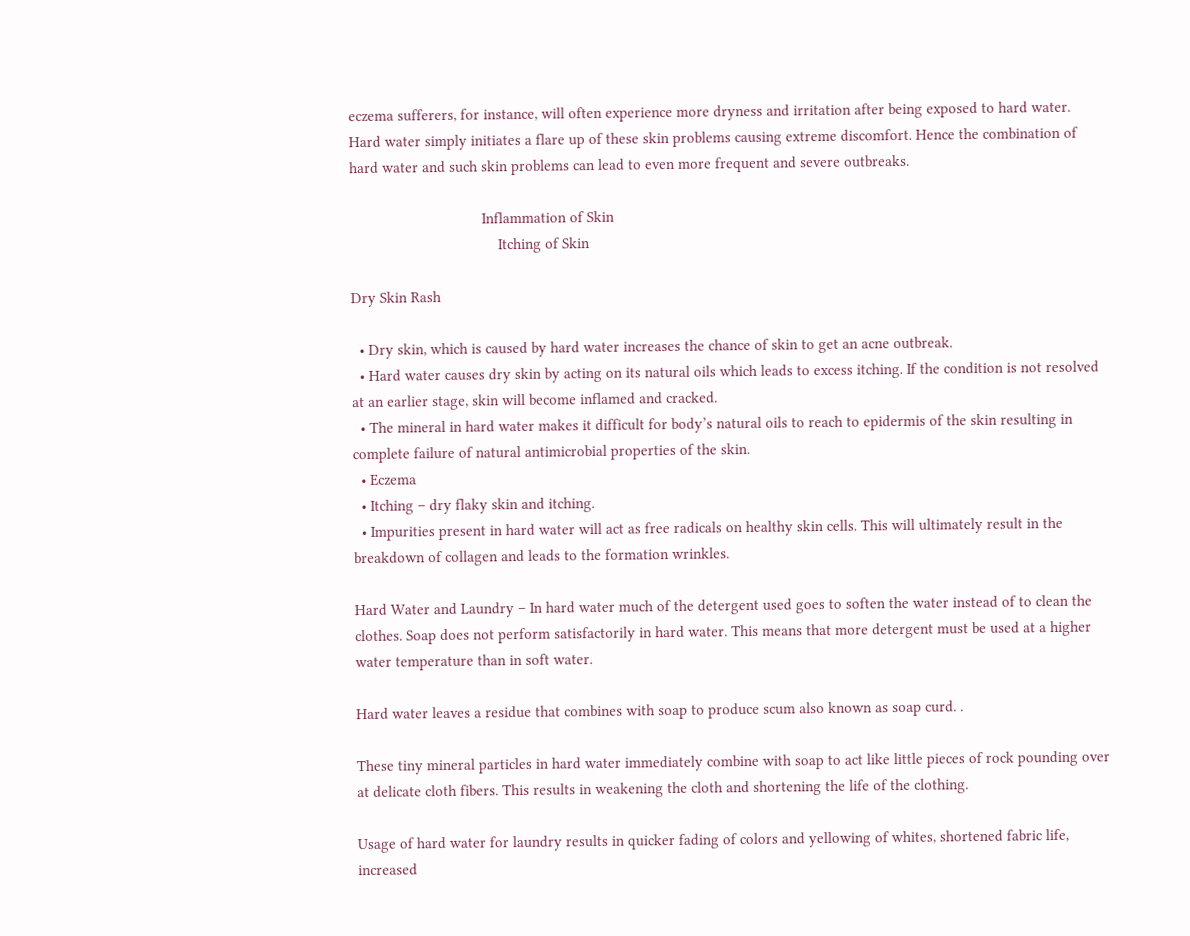eczema sufferers, for instance, will often experience more dryness and irritation after being exposed to hard water. Hard water simply initiates a flare up of these skin problems causing extreme discomfort. Hence the combination of hard water and such skin problems can lead to even more frequent and severe outbreaks.

                                 Inflammation of Skin
                                     Itching of Skin

Dry Skin Rash

  • Dry skin, which is caused by hard water increases the chance of skin to get an acne outbreak.
  • Hard water causes dry skin by acting on its natural oils which leads to excess itching. If the condition is not resolved at an earlier stage, skin will become inflamed and cracked.
  • The mineral in hard water makes it difficult for body’s natural oils to reach to epidermis of the skin resulting in complete failure of natural antimicrobial properties of the skin.
  • Eczema
  • Itching – dry flaky skin and itching.
  • Impurities present in hard water will act as free radicals on healthy skin cells. This will ultimately result in the breakdown of collagen and leads to the formation wrinkles.

Hard Water and Laundry – In hard water much of the detergent used goes to soften the water instead of to clean the clothes. Soap does not perform satisfactorily in hard water. This means that more detergent must be used at a higher water temperature than in soft water.

Hard water leaves a residue that combines with soap to produce scum also known as soap curd. .

These tiny mineral particles in hard water immediately combine with soap to act like little pieces of rock pounding over at delicate cloth fibers. This results in weakening the cloth and shortening the life of the clothing.

Usage of hard water for laundry results in quicker fading of colors and yellowing of whites, shortened fabric life, increased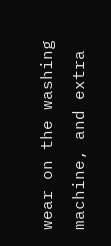wear on the washing machine, and extra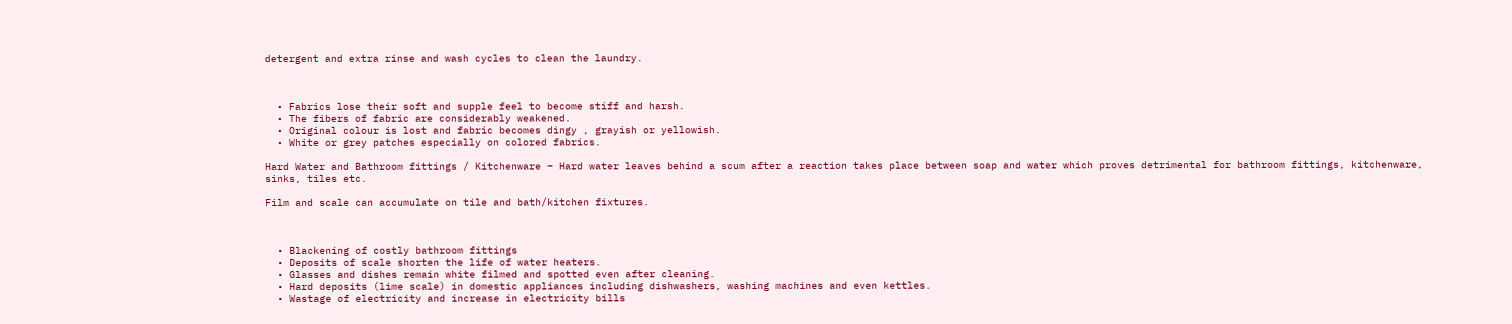detergent and extra rinse and wash cycles to clean the laundry.



  • Fabrics lose their soft and supple feel to become stiff and harsh.
  • The fibers of fabric are considerably weakened.
  • Original colour is lost and fabric becomes dingy , grayish or yellowish.
  • White or grey patches especially on colored fabrics.

Hard Water and Bathroom fittings / Kitchenware – Hard water leaves behind a scum after a reaction takes place between soap and water which proves detrimental for bathroom fittings, kitchenware, sinks, tiles etc.

Film and scale can accumulate on tile and bath/kitchen fixtures.



  • Blackening of costly bathroom fittings
  • Deposits of scale shorten the life of water heaters.
  • Glasses and dishes remain white filmed and spotted even after cleaning.
  • Hard deposits (lime scale) in domestic appliances including dishwashers, washing machines and even kettles.
  • Wastage of electricity and increase in electricity bills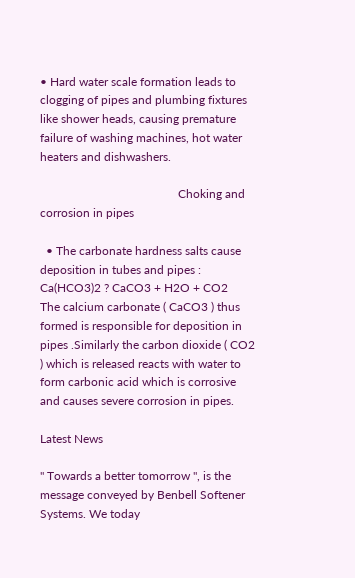• Hard water scale formation leads to clogging of pipes and plumbing fixtures like shower heads, causing premature failure of washing machines, hot water heaters and dishwashers.

                                              Choking and corrosion in pipes

  • The carbonate hardness salts cause deposition in tubes and pipes :                                  Ca(HCO3)2 ? CaCO3 + H2O + CO2              The calcium carbonate ( CaCO3 ) thus formed is responsible for deposition in pipes .Similarly the carbon dioxide ( CO2 ) which is released reacts with water to form carbonic acid which is corrosive and causes severe corrosion in pipes.

Latest News

" Towards a better tomorrow ", is the message conveyed by Benbell Softener Systems. We today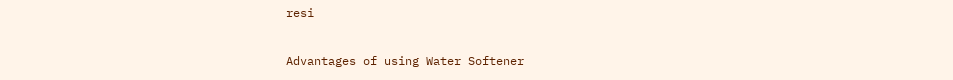resi

Advantages of using Water Softener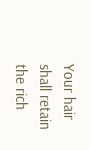Your hair shall retain the rich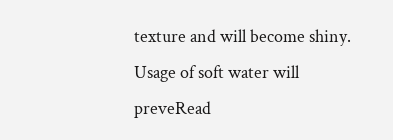texture and will become shiny. Usage of soft water will preveRead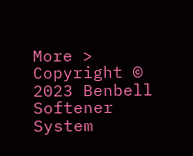More >
Copyright © 2023 Benbell Softener System